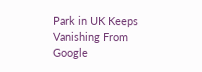Park in UK Keeps Vanishing From Google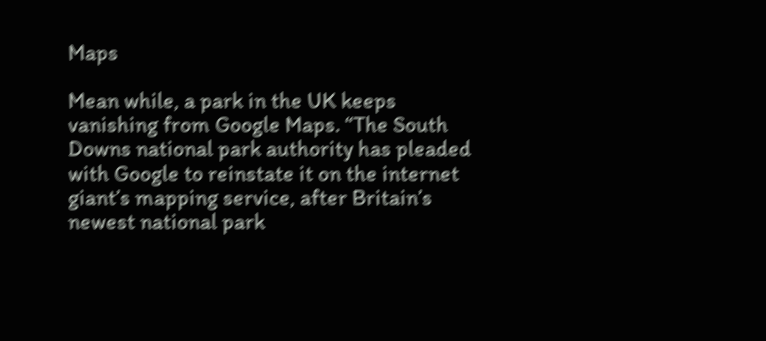Maps

Mean while, a park in the UK keeps vanishing from Google Maps. “The South Downs national park authority has pleaded with Google to reinstate it on the internet giant’s mapping service, after Britain’s newest national park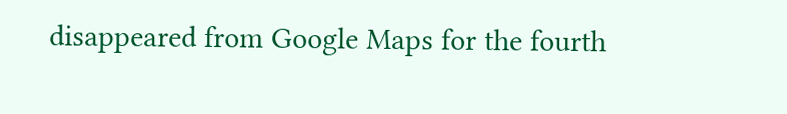disappeared from Google Maps for the fourth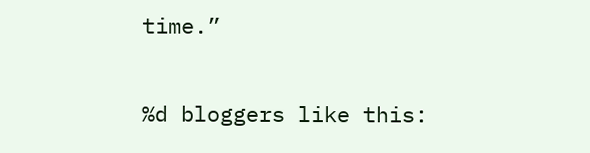time.”

%d bloggers like this: